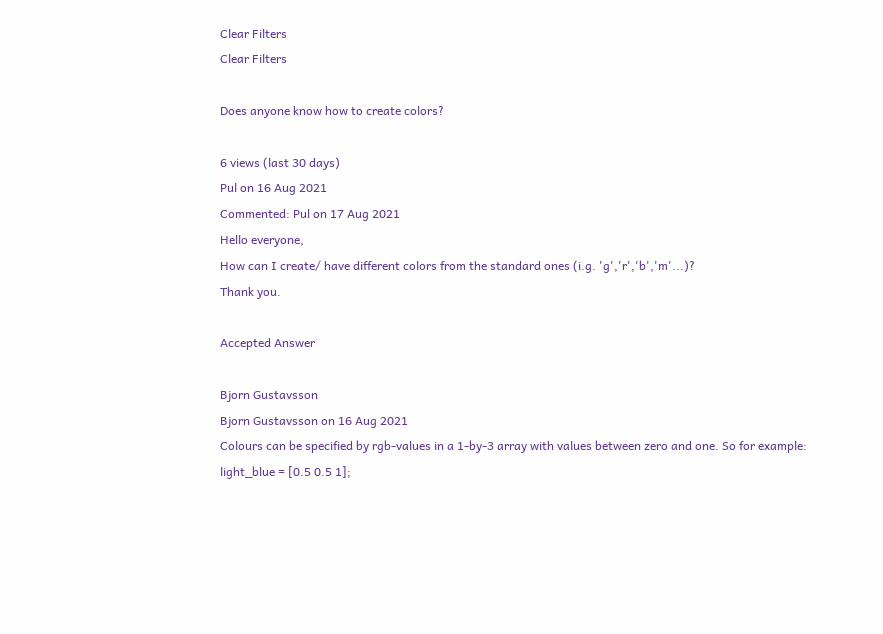Clear Filters
Clear Filters

Does anyone know how to create colors?

6 views (last 30 days)
Pul on 16 Aug 2021
Commented: Pul on 17 Aug 2021
Hello everyone,
How can I create/ have different colors from the standard ones (i.g. 'g','r','b','m'...)?
Thank you.

Accepted Answer

Bjorn Gustavsson
Bjorn Gustavsson on 16 Aug 2021
Colours can be specified by rgb-values in a 1-by-3 array with values between zero and one. So for example:
light_blue = [0.5 0.5 1];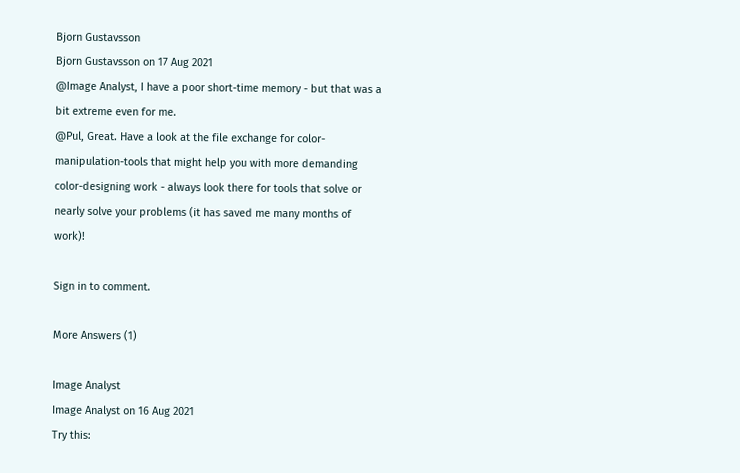Bjorn Gustavsson
Bjorn Gustavsson on 17 Aug 2021
@Image Analyst, I have a poor short-time memory - but that was a bit extreme even for me.
@Pul, Great. Have a look at the file exchange for color-manipulation-tools that might help you with more demanding color-designing work - always look there for tools that solve or nearly solve your problems (it has saved me many months of work)!

Sign in to comment.

More Answers (1)

Image Analyst
Image Analyst on 16 Aug 2021
Try this: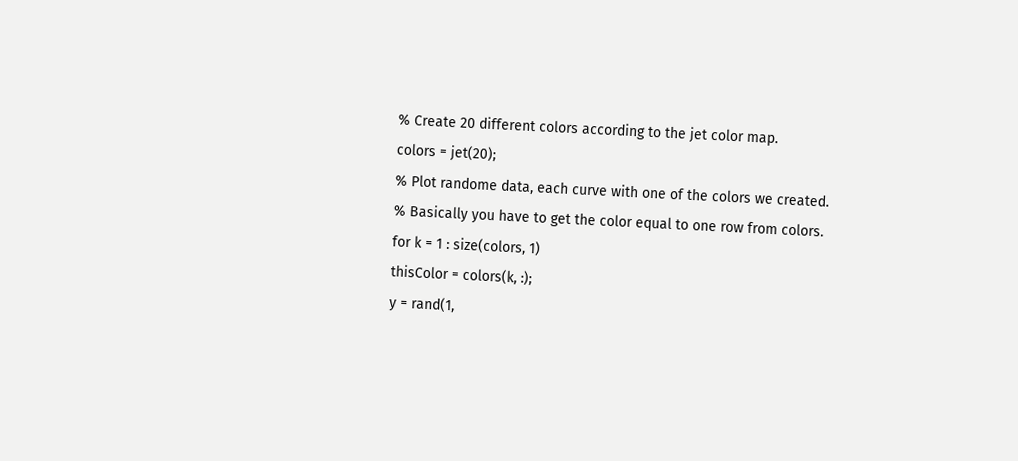% Create 20 different colors according to the jet color map.
colors = jet(20);
% Plot randome data, each curve with one of the colors we created.
% Basically you have to get the color equal to one row from colors.
for k = 1 : size(colors, 1)
thisColor = colors(k, :);
y = rand(1,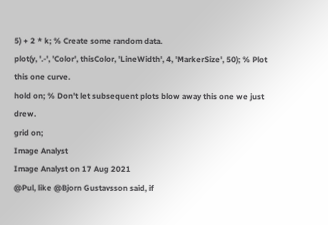5) + 2 * k; % Create some random data.
plot(y, '.-', 'Color', thisColor, 'LineWidth', 4, 'MarkerSize', 50); % Plot this one curve.
hold on; % Don't let subsequent plots blow away this one we just drew.
grid on;
Image Analyst
Image Analyst on 17 Aug 2021
@Pul, like @Bjorn Gustavsson said, if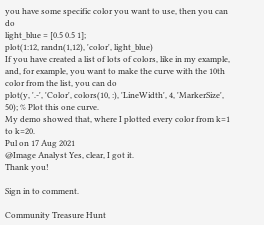you have some specific color you want to use, then you can do
light_blue = [0.5 0.5 1];
plot(1:12, randn(1,12), 'color', light_blue)
If you have created a list of lots of colors, like in my example, and, for example, you want to make the curve with the 10th color from the list, you can do
plot(y, '.-', 'Color', colors(10, :), 'LineWidth', 4, 'MarkerSize', 50); % Plot this one curve.
My demo showed that, where I plotted every color from k=1 to k=20.
Pul on 17 Aug 2021
@Image Analyst Yes, clear, I got it.
Thank you!

Sign in to comment.

Community Treasure Hunt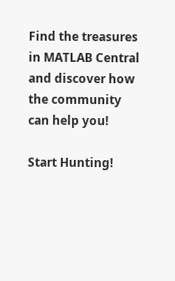Find the treasures in MATLAB Central and discover how the community can help you!

Start Hunting!